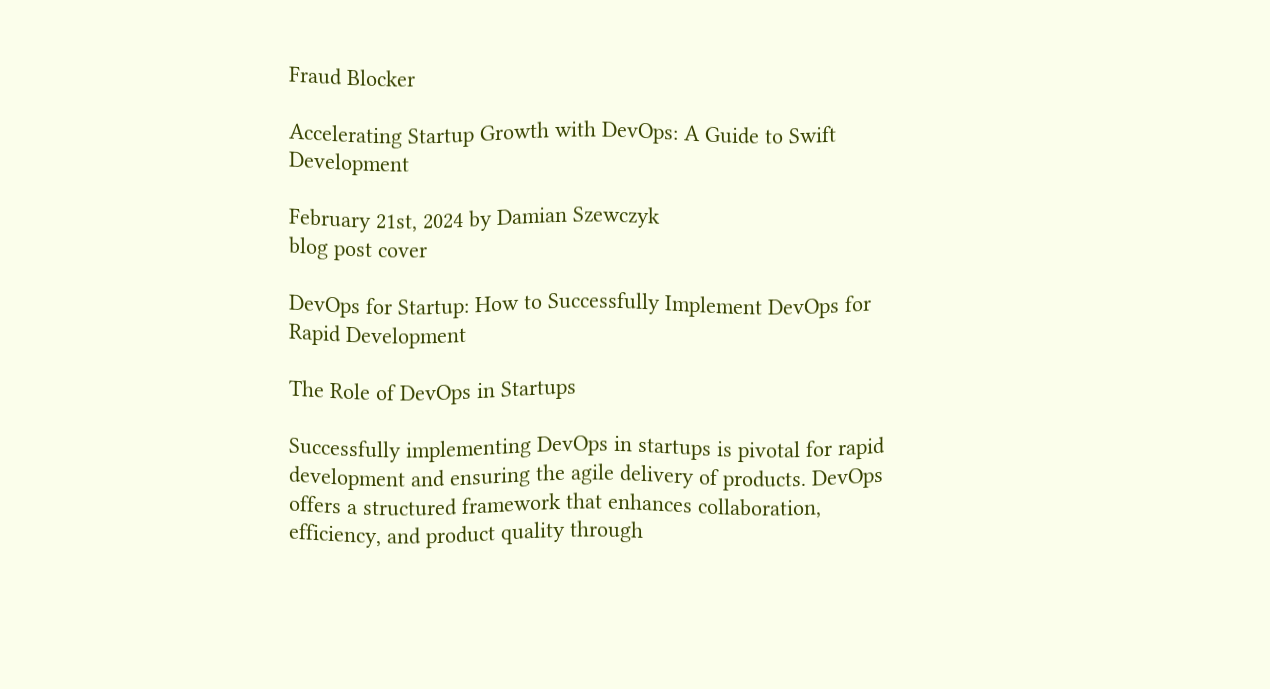Fraud Blocker

Accelerating Startup Growth with DevOps: A Guide to Swift Development

February 21st, 2024 by Damian Szewczyk
blog post cover

DevOps for Startup: How to Successfully Implement DevOps for Rapid Development

The Role of DevOps in Startups

Successfully implementing DevOps in startups is pivotal for rapid development and ensuring the agile delivery of products. DevOps offers a structured framework that enhances collaboration, efficiency, and product quality through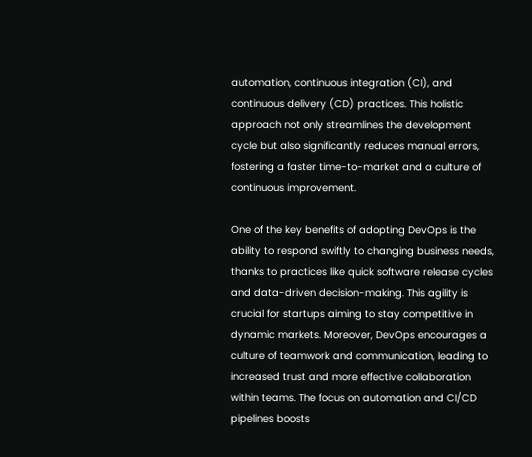automation, continuous integration (CI), and continuous delivery (CD) practices. This holistic approach not only streamlines the development cycle but also significantly reduces manual errors, fostering a faster time-to-market and a culture of continuous improvement.

One of the key benefits of adopting DevOps is the ability to respond swiftly to changing business needs, thanks to practices like quick software release cycles and data-driven decision-making. This agility is crucial for startups aiming to stay competitive in dynamic markets. Moreover, DevOps encourages a culture of teamwork and communication, leading to increased trust and more effective collaboration within teams. The focus on automation and CI/CD pipelines boosts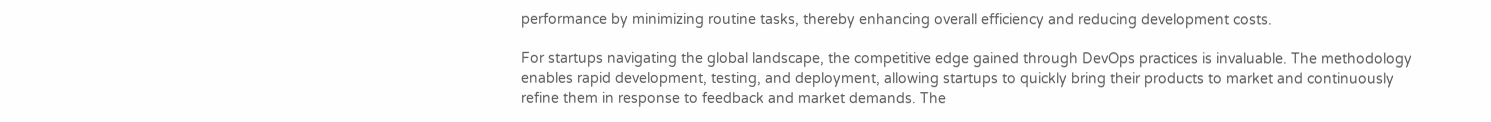performance by minimizing routine tasks, thereby enhancing overall efficiency and reducing development costs.

For startups navigating the global landscape, the competitive edge gained through DevOps practices is invaluable. The methodology enables rapid development, testing, and deployment, allowing startups to quickly bring their products to market and continuously refine them in response to feedback and market demands. The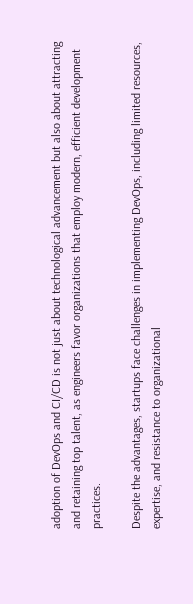adoption of DevOps and CI/CD is not just about technological advancement but also about attracting and retaining top talent, as engineers favor organizations that employ modern, efficient development practices.

Despite the advantages, startups face challenges in implementing DevOps, including limited resources, expertise, and resistance to organizational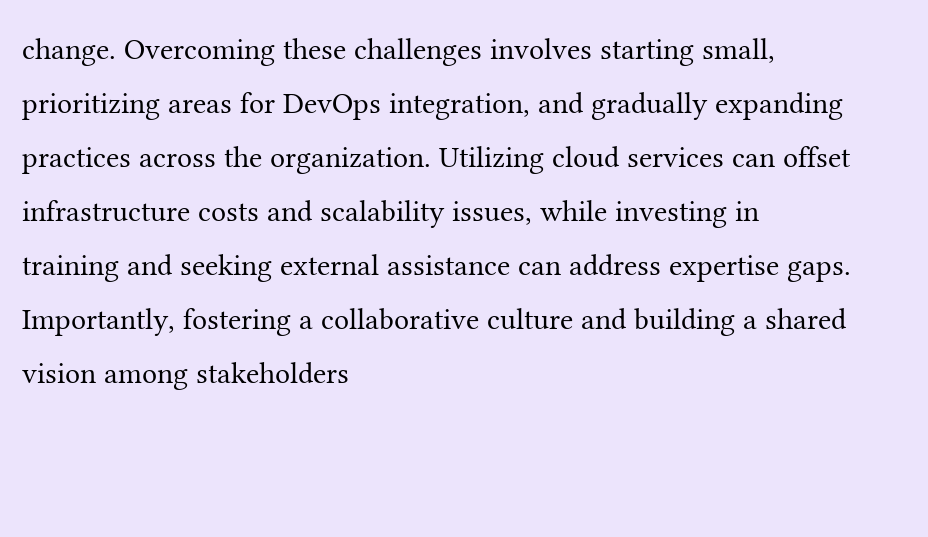change. Overcoming these challenges involves starting small, prioritizing areas for DevOps integration, and gradually expanding practices across the organization. Utilizing cloud services can offset infrastructure costs and scalability issues, while investing in training and seeking external assistance can address expertise gaps. Importantly, fostering a collaborative culture and building a shared vision among stakeholders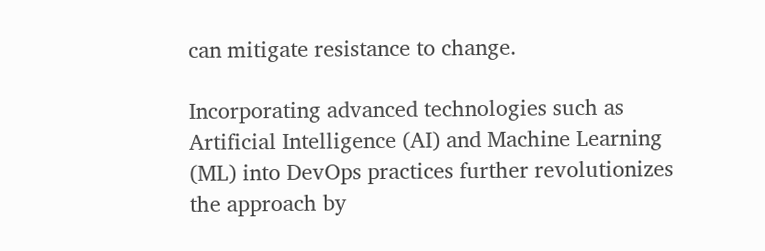can mitigate resistance to change.

Incorporating advanced technologies such as Artificial Intelligence (AI) and Machine Learning (ML) into DevOps practices further revolutionizes the approach by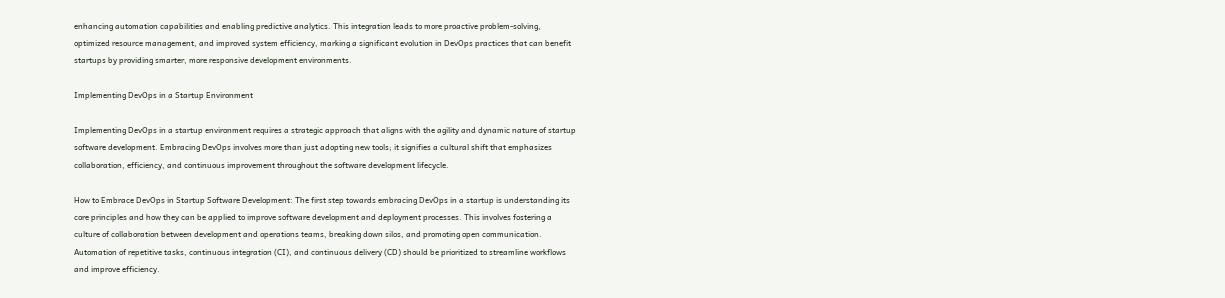enhancing automation capabilities and enabling predictive analytics. This integration leads to more proactive problem-solving, optimized resource management, and improved system efficiency, marking a significant evolution in DevOps practices that can benefit startups by providing smarter, more responsive development environments.

Implementing DevOps in a Startup Environment

Implementing DevOps in a startup environment requires a strategic approach that aligns with the agility and dynamic nature of startup software development. Embracing DevOps involves more than just adopting new tools; it signifies a cultural shift that emphasizes collaboration, efficiency, and continuous improvement throughout the software development lifecycle.

How to Embrace DevOps in Startup Software Development: The first step towards embracing DevOps in a startup is understanding its core principles and how they can be applied to improve software development and deployment processes. This involves fostering a culture of collaboration between development and operations teams, breaking down silos, and promoting open communication. Automation of repetitive tasks, continuous integration (CI), and continuous delivery (CD) should be prioritized to streamline workflows and improve efficiency.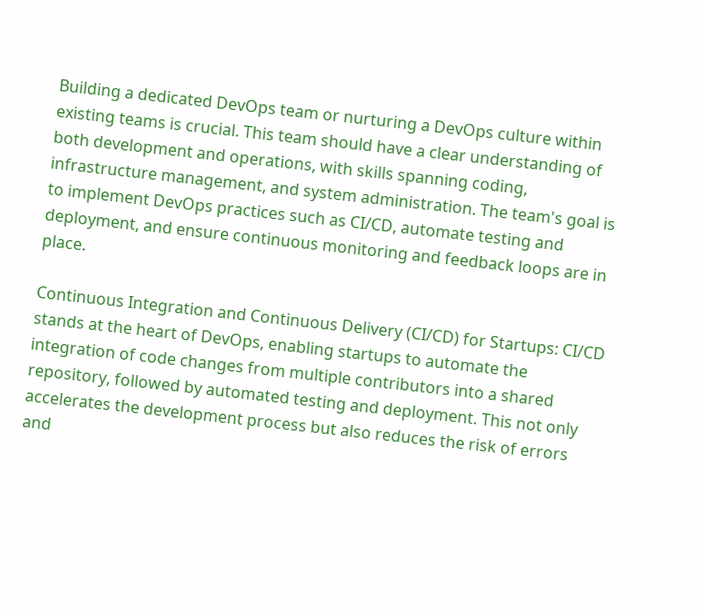Building a dedicated DevOps team or nurturing a DevOps culture within existing teams is crucial. This team should have a clear understanding of both development and operations, with skills spanning coding, infrastructure management, and system administration. The team's goal is to implement DevOps practices such as CI/CD, automate testing and deployment, and ensure continuous monitoring and feedback loops are in place.

Continuous Integration and Continuous Delivery (CI/CD) for Startups: CI/CD stands at the heart of DevOps, enabling startups to automate the integration of code changes from multiple contributors into a shared repository, followed by automated testing and deployment. This not only accelerates the development process but also reduces the risk of errors and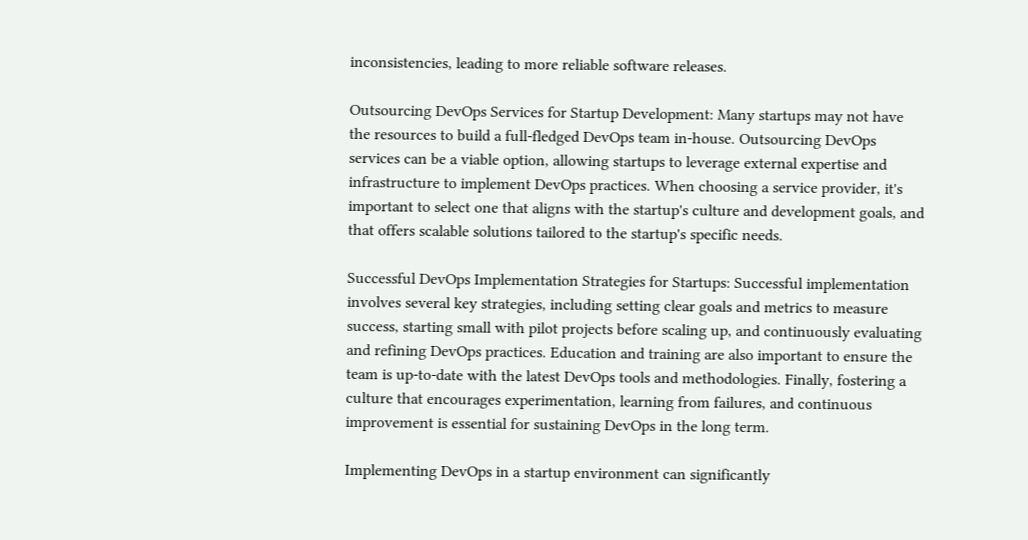inconsistencies, leading to more reliable software releases.

Outsourcing DevOps Services for Startup Development: Many startups may not have the resources to build a full-fledged DevOps team in-house. Outsourcing DevOps services can be a viable option, allowing startups to leverage external expertise and infrastructure to implement DevOps practices. When choosing a service provider, it's important to select one that aligns with the startup's culture and development goals, and that offers scalable solutions tailored to the startup's specific needs.

Successful DevOps Implementation Strategies for Startups: Successful implementation involves several key strategies, including setting clear goals and metrics to measure success, starting small with pilot projects before scaling up, and continuously evaluating and refining DevOps practices. Education and training are also important to ensure the team is up-to-date with the latest DevOps tools and methodologies. Finally, fostering a culture that encourages experimentation, learning from failures, and continuous improvement is essential for sustaining DevOps in the long term.

Implementing DevOps in a startup environment can significantly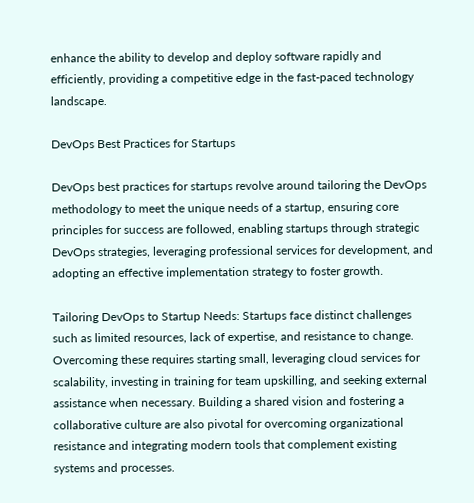enhance the ability to develop and deploy software rapidly and efficiently, providing a competitive edge in the fast-paced technology landscape.

DevOps Best Practices for Startups

DevOps best practices for startups revolve around tailoring the DevOps methodology to meet the unique needs of a startup, ensuring core principles for success are followed, enabling startups through strategic DevOps strategies, leveraging professional services for development, and adopting an effective implementation strategy to foster growth.

Tailoring DevOps to Startup Needs: Startups face distinct challenges such as limited resources, lack of expertise, and resistance to change. Overcoming these requires starting small, leveraging cloud services for scalability, investing in training for team upskilling, and seeking external assistance when necessary. Building a shared vision and fostering a collaborative culture are also pivotal for overcoming organizational resistance and integrating modern tools that complement existing systems and processes.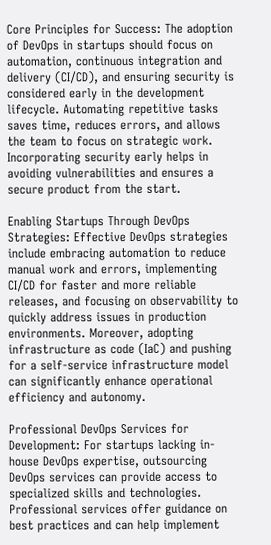Core Principles for Success: The adoption of DevOps in startups should focus on automation, continuous integration and delivery (CI/CD), and ensuring security is considered early in the development lifecycle. Automating repetitive tasks saves time, reduces errors, and allows the team to focus on strategic work. Incorporating security early helps in avoiding vulnerabilities and ensures a secure product from the start.

Enabling Startups Through DevOps Strategies: Effective DevOps strategies include embracing automation to reduce manual work and errors, implementing CI/CD for faster and more reliable releases, and focusing on observability to quickly address issues in production environments. Moreover, adopting infrastructure as code (IaC) and pushing for a self-service infrastructure model can significantly enhance operational efficiency and autonomy.

Professional DevOps Services for Development: For startups lacking in-house DevOps expertise, outsourcing DevOps services can provide access to specialized skills and technologies. Professional services offer guidance on best practices and can help implement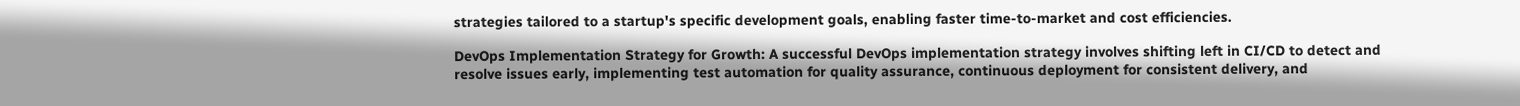strategies tailored to a startup's specific development goals, enabling faster time-to-market and cost efficiencies.

DevOps Implementation Strategy for Growth: A successful DevOps implementation strategy involves shifting left in CI/CD to detect and resolve issues early, implementing test automation for quality assurance, continuous deployment for consistent delivery, and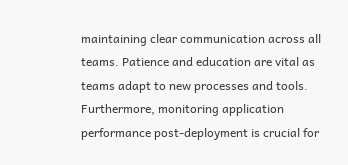maintaining clear communication across all teams. Patience and education are vital as teams adapt to new processes and tools. Furthermore, monitoring application performance post-deployment is crucial for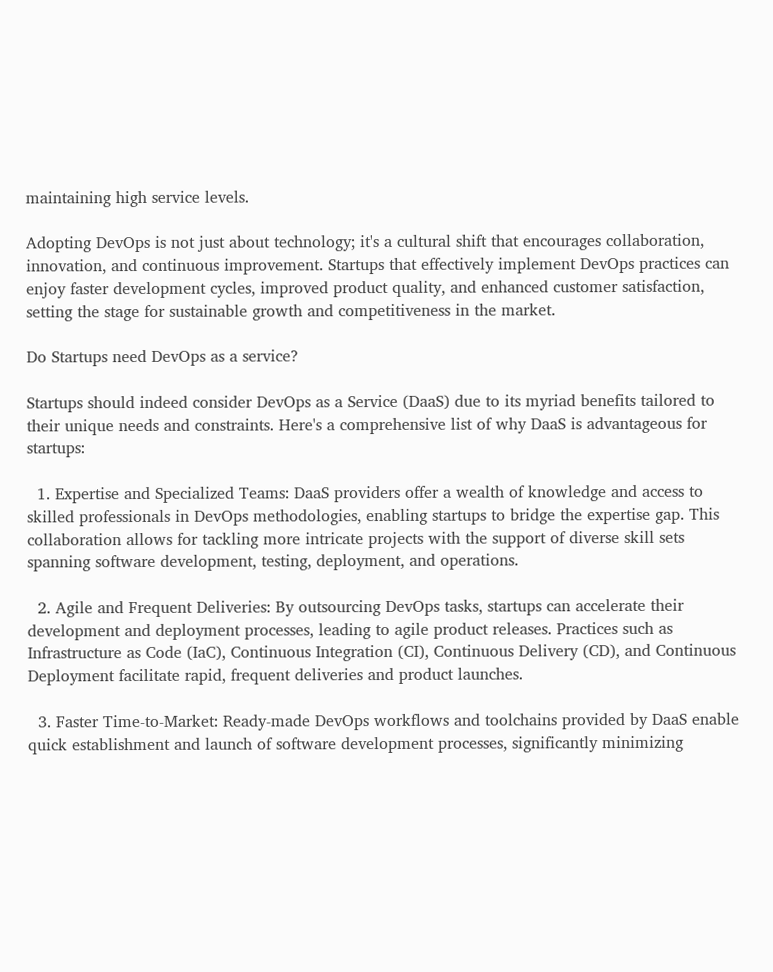maintaining high service levels.

Adopting DevOps is not just about technology; it's a cultural shift that encourages collaboration, innovation, and continuous improvement. Startups that effectively implement DevOps practices can enjoy faster development cycles, improved product quality, and enhanced customer satisfaction, setting the stage for sustainable growth and competitiveness in the market.

Do Startups need DevOps as a service?

Startups should indeed consider DevOps as a Service (DaaS) due to its myriad benefits tailored to their unique needs and constraints. Here's a comprehensive list of why DaaS is advantageous for startups:

  1. Expertise and Specialized Teams: DaaS providers offer a wealth of knowledge and access to skilled professionals in DevOps methodologies, enabling startups to bridge the expertise gap. This collaboration allows for tackling more intricate projects with the support of diverse skill sets spanning software development, testing, deployment, and operations.

  2. Agile and Frequent Deliveries: By outsourcing DevOps tasks, startups can accelerate their development and deployment processes, leading to agile product releases. Practices such as Infrastructure as Code (IaC), Continuous Integration (CI), Continuous Delivery (CD), and Continuous Deployment facilitate rapid, frequent deliveries and product launches.

  3. Faster Time-to-Market: Ready-made DevOps workflows and toolchains provided by DaaS enable quick establishment and launch of software development processes, significantly minimizing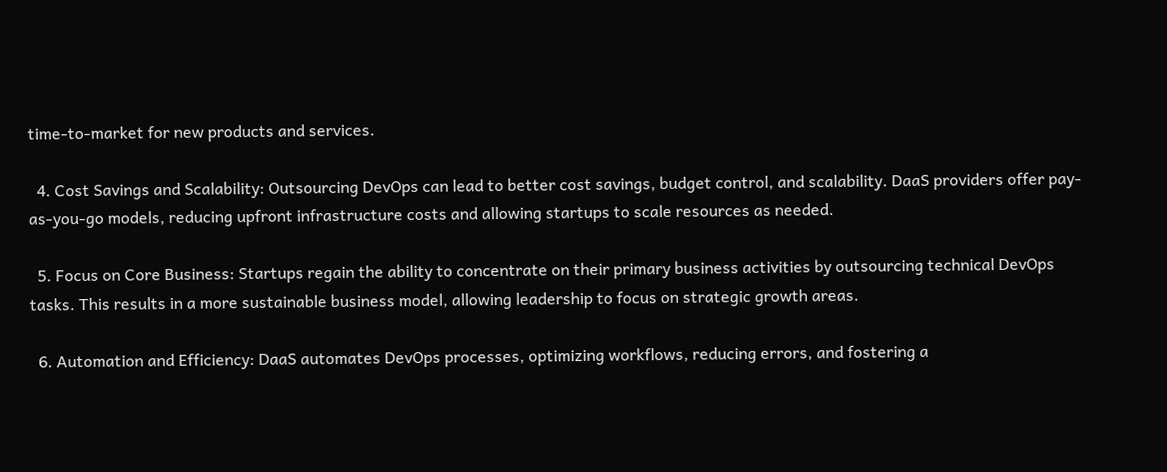time-to-market for new products and services.

  4. Cost Savings and Scalability: Outsourcing DevOps can lead to better cost savings, budget control, and scalability. DaaS providers offer pay-as-you-go models, reducing upfront infrastructure costs and allowing startups to scale resources as needed.

  5. Focus on Core Business: Startups regain the ability to concentrate on their primary business activities by outsourcing technical DevOps tasks. This results in a more sustainable business model, allowing leadership to focus on strategic growth areas.

  6. Automation and Efficiency: DaaS automates DevOps processes, optimizing workflows, reducing errors, and fostering a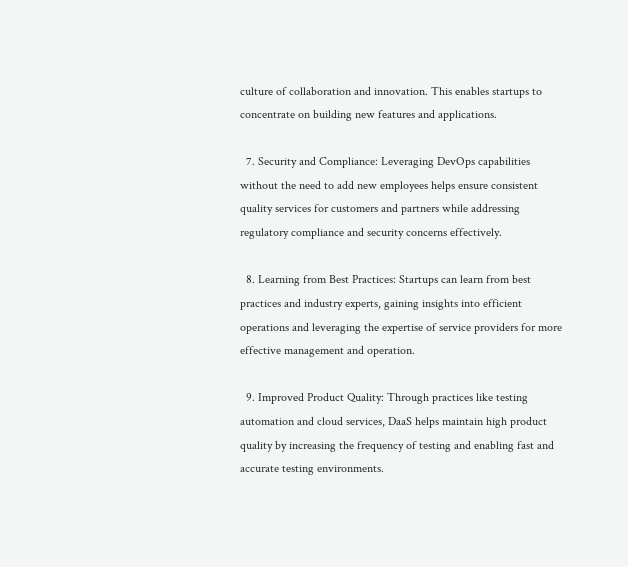culture of collaboration and innovation. This enables startups to concentrate on building new features and applications.

  7. Security and Compliance: Leveraging DevOps capabilities without the need to add new employees helps ensure consistent quality services for customers and partners while addressing regulatory compliance and security concerns effectively.

  8. Learning from Best Practices: Startups can learn from best practices and industry experts, gaining insights into efficient operations and leveraging the expertise of service providers for more effective management and operation.

  9. Improved Product Quality: Through practices like testing automation and cloud services, DaaS helps maintain high product quality by increasing the frequency of testing and enabling fast and accurate testing environments.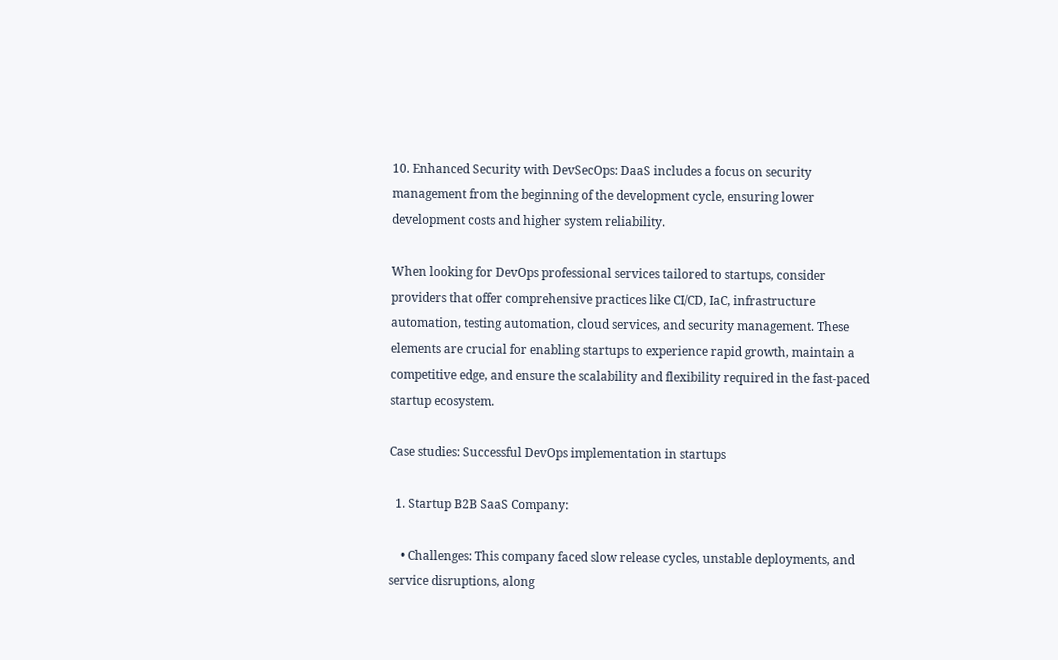10. Enhanced Security with DevSecOps: DaaS includes a focus on security management from the beginning of the development cycle, ensuring lower development costs and higher system reliability.

When looking for DevOps professional services tailored to startups, consider providers that offer comprehensive practices like CI/CD, IaC, infrastructure automation, testing automation, cloud services, and security management. These elements are crucial for enabling startups to experience rapid growth, maintain a competitive edge, and ensure the scalability and flexibility required in the fast-paced startup ecosystem.

Case studies: Successful DevOps implementation in startups

  1. Startup B2B SaaS Company:

    • Challenges: This company faced slow release cycles, unstable deployments, and service disruptions, along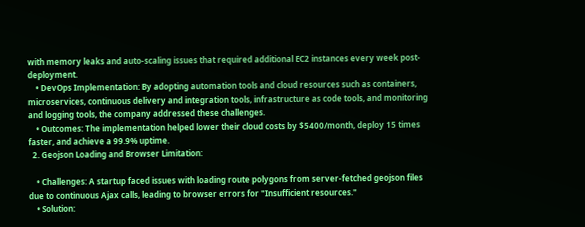with memory leaks and auto-scaling issues that required additional EC2 instances every week post-deployment.
    • DevOps Implementation: By adopting automation tools and cloud resources such as containers, microservices, continuous delivery and integration tools, infrastructure as code tools, and monitoring and logging tools, the company addressed these challenges.
    • Outcomes: The implementation helped lower their cloud costs by $5400/month, deploy 15 times faster, and achieve a 99.9% uptime.
  2. Geojson Loading and Browser Limitation:

    • Challenges: A startup faced issues with loading route polygons from server-fetched geojson files due to continuous Ajax calls, leading to browser errors for "Insufficient resources."
    • Solution: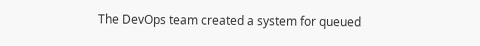The DevOps team created a system for queued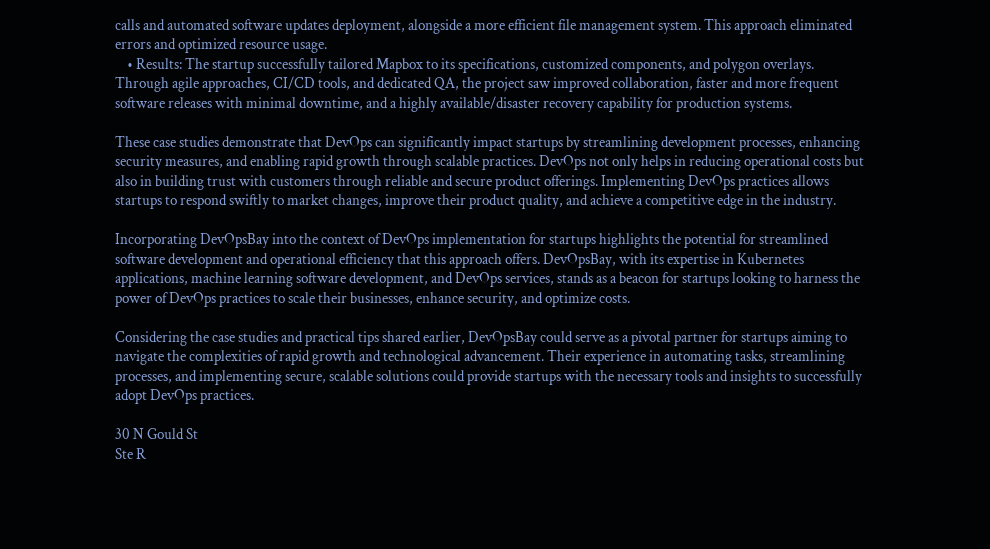calls and automated software updates deployment, alongside a more efficient file management system. This approach eliminated errors and optimized resource usage.
    • Results: The startup successfully tailored Mapbox to its specifications, customized components, and polygon overlays. Through agile approaches, CI/CD tools, and dedicated QA, the project saw improved collaboration, faster and more frequent software releases with minimal downtime, and a highly available/disaster recovery capability for production systems.

These case studies demonstrate that DevOps can significantly impact startups by streamlining development processes, enhancing security measures, and enabling rapid growth through scalable practices. DevOps not only helps in reducing operational costs but also in building trust with customers through reliable and secure product offerings. Implementing DevOps practices allows startups to respond swiftly to market changes, improve their product quality, and achieve a competitive edge in the industry.

Incorporating DevOpsBay into the context of DevOps implementation for startups highlights the potential for streamlined software development and operational efficiency that this approach offers. DevOpsBay, with its expertise in Kubernetes applications, machine learning software development, and DevOps services, stands as a beacon for startups looking to harness the power of DevOps practices to scale their businesses, enhance security, and optimize costs.

Considering the case studies and practical tips shared earlier, DevOpsBay could serve as a pivotal partner for startups aiming to navigate the complexities of rapid growth and technological advancement. Their experience in automating tasks, streamlining processes, and implementing secure, scalable solutions could provide startups with the necessary tools and insights to successfully adopt DevOps practices.

30 N Gould St
Ste R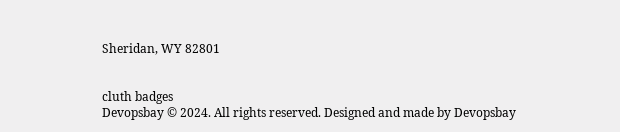Sheridan, WY 82801


cluth badges
Devopsbay © 2024. All rights reserved. Designed and made by Devopsbay